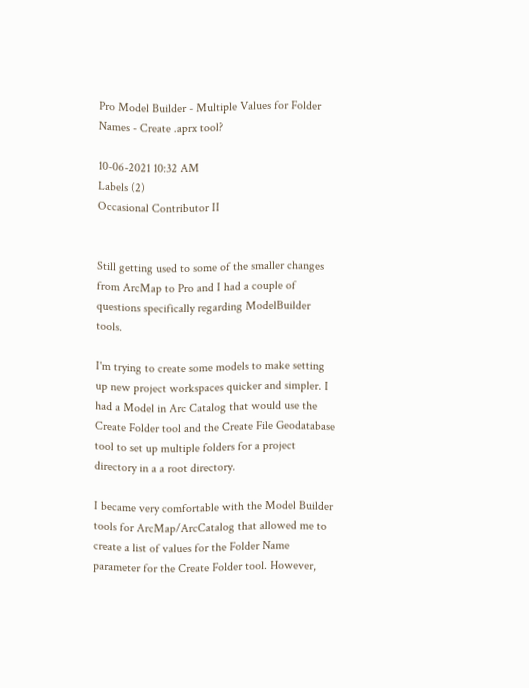Pro Model Builder - Multiple Values for Folder Names - Create .aprx tool?

10-06-2021 10:32 AM
Labels (2)
Occasional Contributor II


Still getting used to some of the smaller changes from ArcMap to Pro and I had a couple of questions specifically regarding ModelBuilder tools.

I'm trying to create some models to make setting up new project workspaces quicker and simpler. I had a Model in Arc Catalog that would use the Create Folder tool and the Create File Geodatabase tool to set up multiple folders for a project directory in a a root directory.

I became very comfortable with the Model Builder tools for ArcMap/ArcCatalog that allowed me to create a list of values for the Folder Name parameter for the Create Folder tool. However,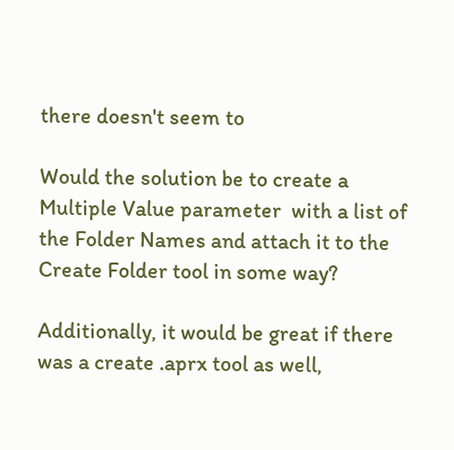there doesn't seem to

Would the solution be to create a Multiple Value parameter  with a list of the Folder Names and attach it to the Create Folder tool in some way?

Additionally, it would be great if there was a create .aprx tool as well,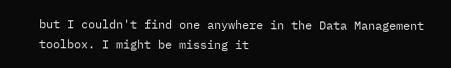but I couldn't find one anywhere in the Data Management toolbox. I might be missing it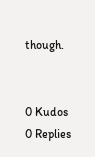though.


0 Kudos
0 Replies